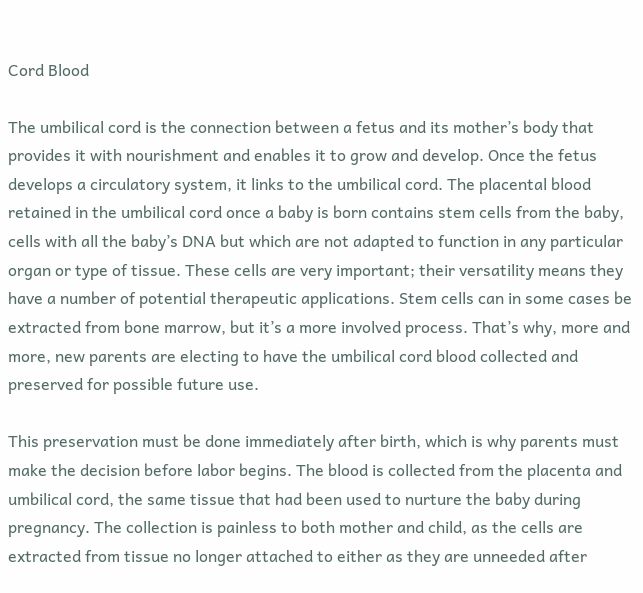Cord Blood

The umbilical cord is the connection between a fetus and its mother’s body that provides it with nourishment and enables it to grow and develop. Once the fetus develops a circulatory system, it links to the umbilical cord. The placental blood retained in the umbilical cord once a baby is born contains stem cells from the baby, cells with all the baby’s DNA but which are not adapted to function in any particular organ or type of tissue. These cells are very important; their versatility means they have a number of potential therapeutic applications. Stem cells can in some cases be extracted from bone marrow, but it’s a more involved process. That’s why, more and more, new parents are electing to have the umbilical cord blood collected and preserved for possible future use.

This preservation must be done immediately after birth, which is why parents must make the decision before labor begins. The blood is collected from the placenta and umbilical cord, the same tissue that had been used to nurture the baby during pregnancy. The collection is painless to both mother and child, as the cells are extracted from tissue no longer attached to either as they are unneeded after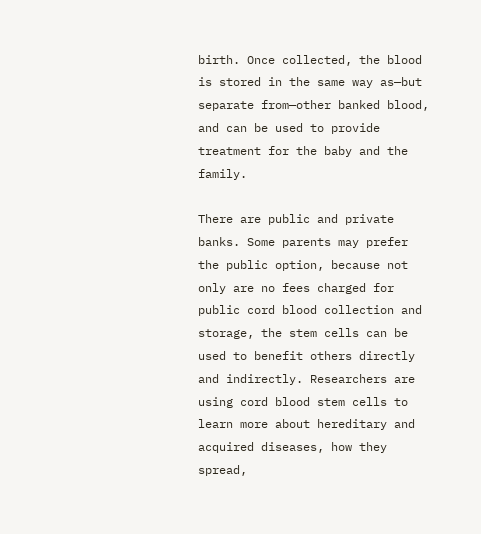birth. Once collected, the blood is stored in the same way as—but separate from—other banked blood, and can be used to provide treatment for the baby and the family.

There are public and private banks. Some parents may prefer the public option, because not only are no fees charged for public cord blood collection and storage, the stem cells can be used to benefit others directly and indirectly. Researchers are using cord blood stem cells to learn more about hereditary and acquired diseases, how they spread,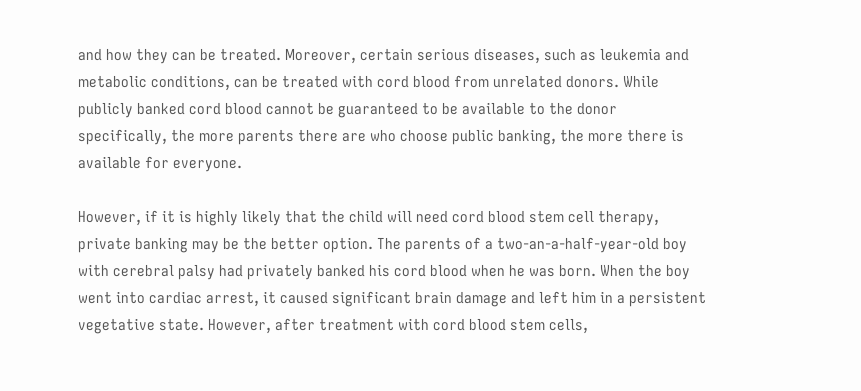and how they can be treated. Moreover, certain serious diseases, such as leukemia and metabolic conditions, can be treated with cord blood from unrelated donors. While publicly banked cord blood cannot be guaranteed to be available to the donor specifically, the more parents there are who choose public banking, the more there is available for everyone.

However, if it is highly likely that the child will need cord blood stem cell therapy, private banking may be the better option. The parents of a two-an-a-half-year-old boy with cerebral palsy had privately banked his cord blood when he was born. When the boy went into cardiac arrest, it caused significant brain damage and left him in a persistent vegetative state. However, after treatment with cord blood stem cells,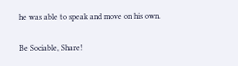he was able to speak and move on his own.

Be Sociable, Share!